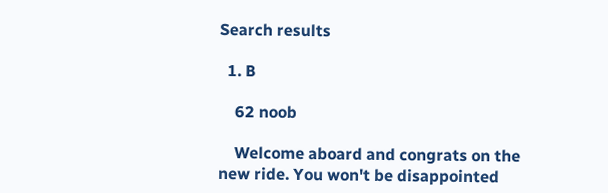Search results

  1. B

    62 noob

    Welcome aboard and congrats on the new ride. You won't be disappointed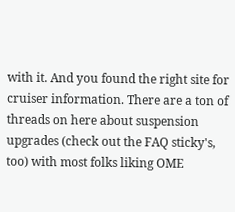with it. And you found the right site for cruiser information. There are a ton of threads on here about suspension upgrades (check out the FAQ sticky's, too) with most folks liking OME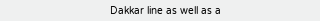Dakkar line as well as a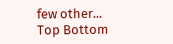few other...
Top Bottom